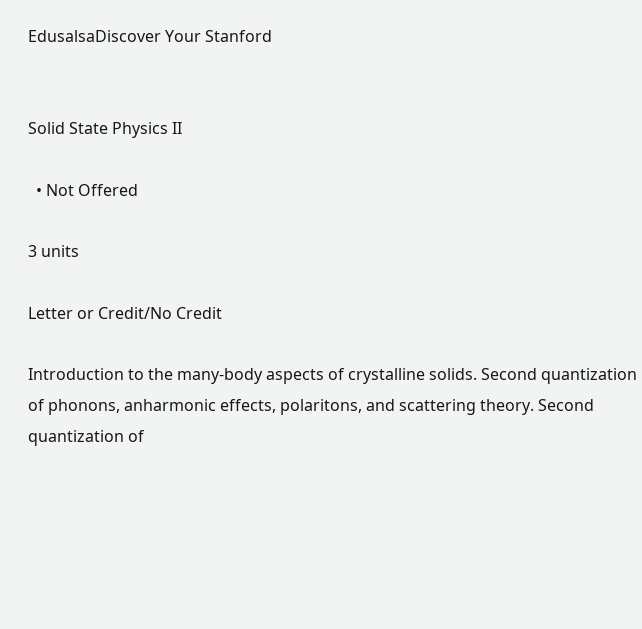EdusalsaDiscover Your Stanford


Solid State Physics II

  • Not Offered

3 units

Letter or Credit/No Credit

Introduction to the many-body aspects of crystalline solids. Second quantization of phonons, anharmonic effects, polaritons, and scattering theory. Second quantization of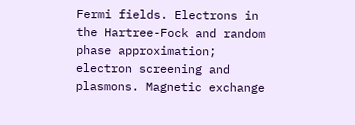Fermi fields. Electrons in the Hartree-Fock and random phase approximation; electron screening and plasmons. Magnetic exchange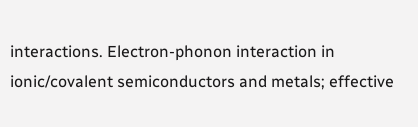interactions. Electron-phonon interaction in ionic/covalent semiconductors and metals; effective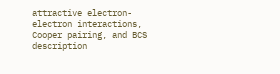attractive electron-electron interactions, Cooper pairing, and BCS description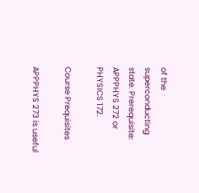of the superconducting state. Prerequisite: APPPHYS 272 or PHYSICS 172.

Course Prequisites

APPPHYS 273 is useful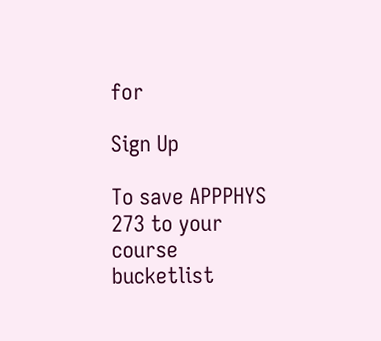for

Sign Up

To save APPPHYS 273 to your course bucketlist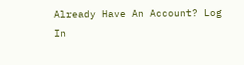Already Have An Account? Log In